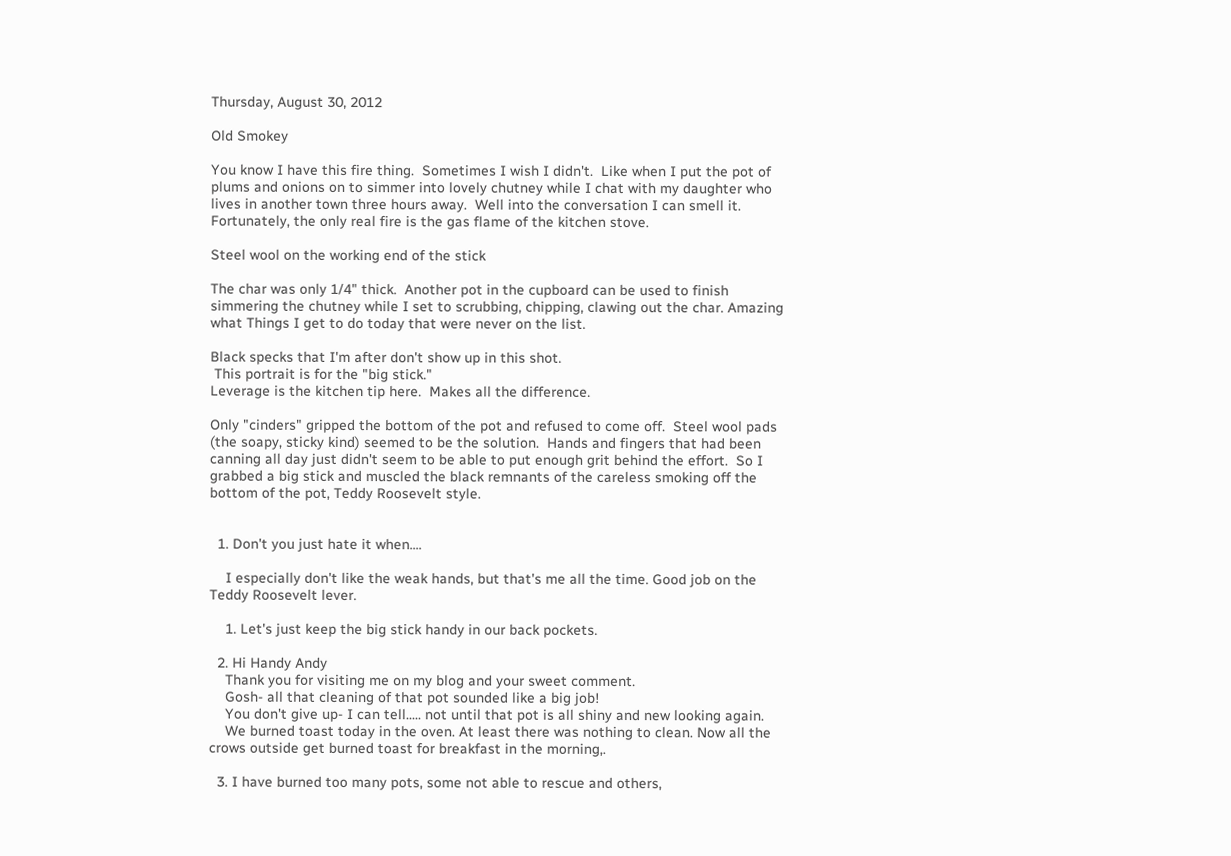Thursday, August 30, 2012

Old Smokey

You know I have this fire thing.  Sometimes I wish I didn't.  Like when I put the pot of plums and onions on to simmer into lovely chutney while I chat with my daughter who lives in another town three hours away.  Well into the conversation I can smell it.  Fortunately, the only real fire is the gas flame of the kitchen stove.

Steel wool on the working end of the stick

The char was only 1/4" thick.  Another pot in the cupboard can be used to finish simmering the chutney while I set to scrubbing, chipping, clawing out the char. Amazing what Things I get to do today that were never on the list.

Black specks that I'm after don't show up in this shot.
 This portrait is for the "big stick."
Leverage is the kitchen tip here.  Makes all the difference.

Only "cinders" gripped the bottom of the pot and refused to come off.  Steel wool pads (the soapy, sticky kind) seemed to be the solution.  Hands and fingers that had been canning all day just didn't seem to be able to put enough grit behind the effort.  So I grabbed a big stick and muscled the black remnants of the careless smoking off the bottom of the pot, Teddy Roosevelt style.


  1. Don't you just hate it when....

    I especially don't like the weak hands, but that's me all the time. Good job on the Teddy Roosevelt lever.

    1. Let's just keep the big stick handy in our back pockets.

  2. Hi Handy Andy
    Thank you for visiting me on my blog and your sweet comment.
    Gosh- all that cleaning of that pot sounded like a big job!
    You don't give up- I can tell..... not until that pot is all shiny and new looking again.
    We burned toast today in the oven. At least there was nothing to clean. Now all the crows outside get burned toast for breakfast in the morning,.

  3. I have burned too many pots, some not able to rescue and others,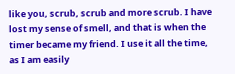like you, scrub, scrub and more scrub. I have lost my sense of smell, and that is when the timer became my friend. I use it all the time, as I am easily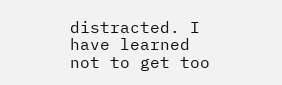distracted. I have learned not to get too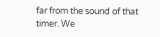far from the sound of that timer. We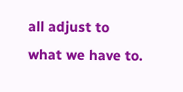all adjust to what we have to.